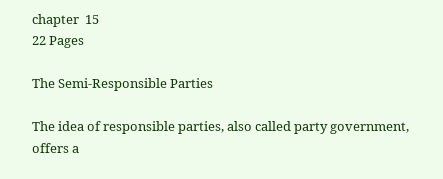chapter  15
22 Pages

The Semi-Responsible Parties

The idea of responsible parties, also called party government, offers a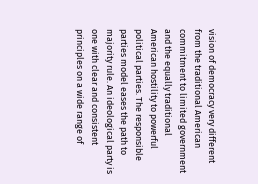vision of democracy very different from the traditional American commitment to limited government and the equally traditional American hostility to powerful political parties. The responsible parties model eases the path to majority rule. An ideological party is one with clear and consistent principles on a wide range of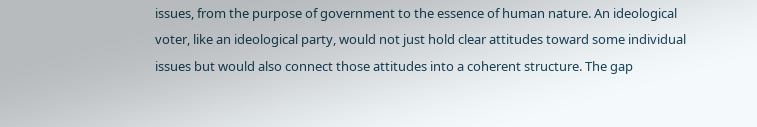issues, from the purpose of government to the essence of human nature. An ideological voter, like an ideological party, would not just hold clear attitudes toward some individual issues but would also connect those attitudes into a coherent structure. The gap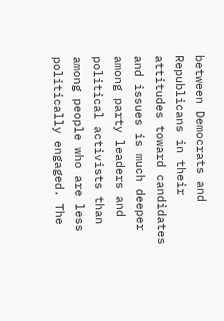between Democrats and Republicans in their attitudes toward candidates and issues is much deeper among party leaders and political activists than among people who are less politically engaged. The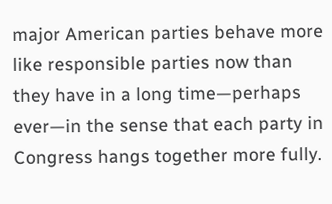major American parties behave more like responsible parties now than they have in a long time—perhaps ever—in the sense that each party in Congress hangs together more fully.